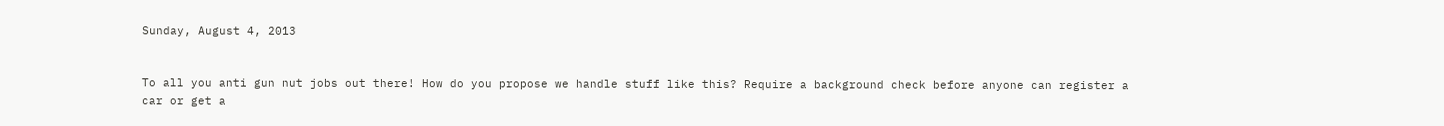Sunday, August 4, 2013


To all you anti gun nut jobs out there! How do you propose we handle stuff like this? Require a background check before anyone can register a car or get a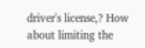driver's license,? How about limiting the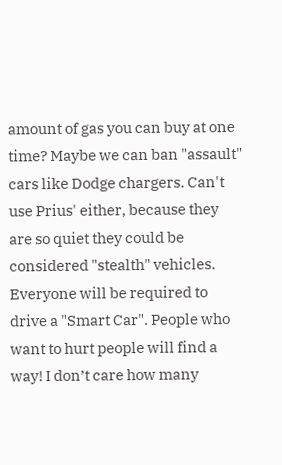amount of gas you can buy at one time? Maybe we can ban "assault" cars like Dodge chargers. Can't use Prius' either, because they are so quiet they could be considered "stealth" vehicles. Everyone will be required to drive a "Smart Car". People who want to hurt people will find a way! I don’t care how many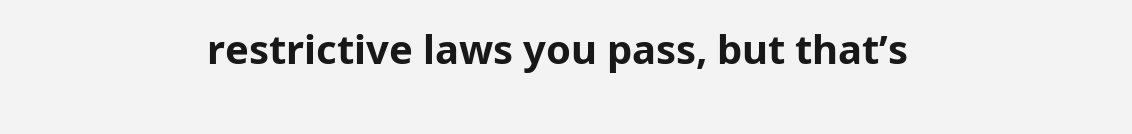restrictive laws you pass, but that’s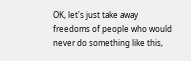OK, let's just take away freedoms of people who would never do something like this,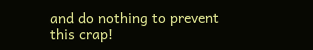and do nothing to prevent this crap!